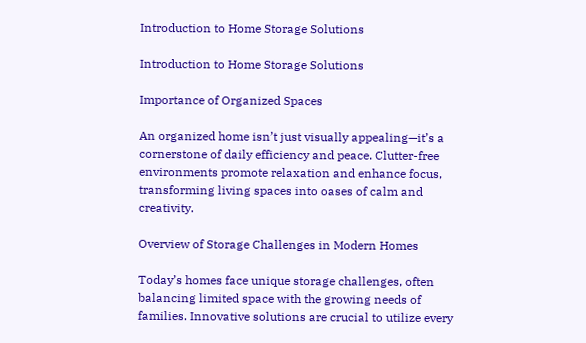Introduction to Home Storage Solutions

Introduction to Home Storage Solutions

Importance of Organized Spaces

An organized home isn’t just visually appealing—it’s a cornerstone of daily efficiency and peace. Clutter-free environments promote relaxation and enhance focus, transforming living spaces into oases of calm and creativity.

Overview of Storage Challenges in Modern Homes

Today’s homes face unique storage challenges, often balancing limited space with the growing needs of families. Innovative solutions are crucial to utilize every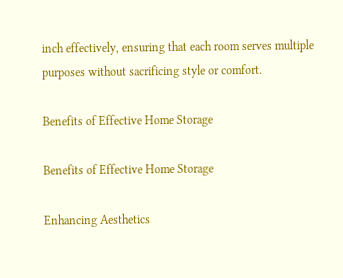inch effectively, ensuring that each room serves multiple purposes without sacrificing style or comfort.

Benefits of Effective Home Storage

Benefits of Effective Home Storage

Enhancing Aesthetics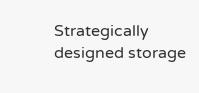Strategically designed storage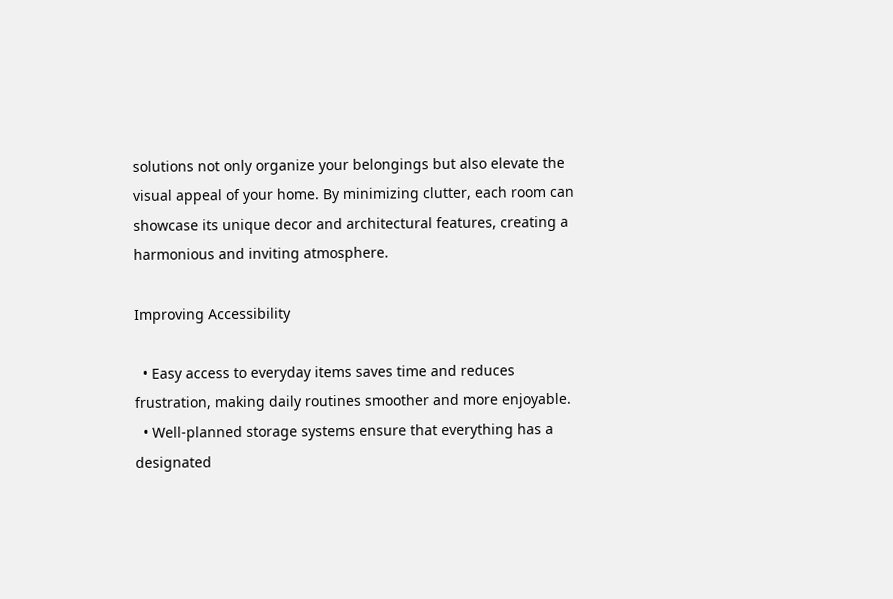solutions not only organize your belongings but also elevate the visual appeal of your home. By minimizing clutter, each room can showcase its unique decor and architectural features, creating a harmonious and inviting atmosphere.

Improving Accessibility

  • Easy access to everyday items saves time and reduces frustration, making daily routines smoother and more enjoyable.
  • Well-planned storage systems ensure that everything has a designated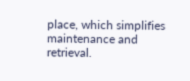place, which simplifies maintenance and retrieval.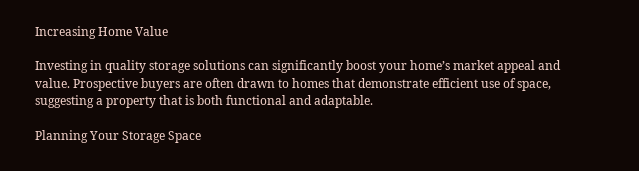Increasing Home Value

Investing in quality storage solutions can significantly boost your home’s market appeal and value. Prospective buyers are often drawn to homes that demonstrate efficient use of space, suggesting a property that is both functional and adaptable.

Planning Your Storage Space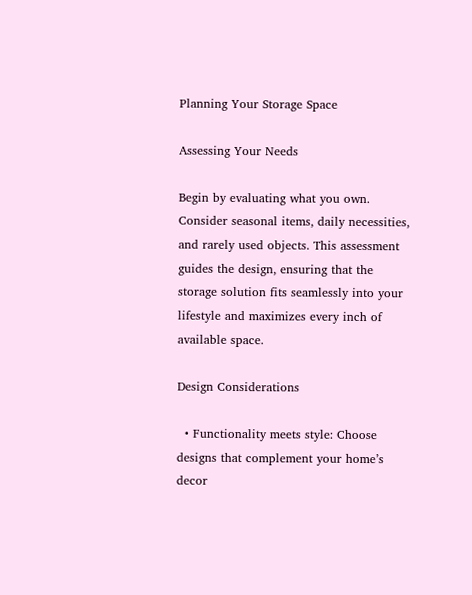Planning Your Storage Space

Assessing Your Needs

Begin by evaluating what you own. Consider seasonal items, daily necessities, and rarely used objects. This assessment guides the design, ensuring that the storage solution fits seamlessly into your lifestyle and maximizes every inch of available space.

Design Considerations

  • Functionality meets style: Choose designs that complement your home’s decor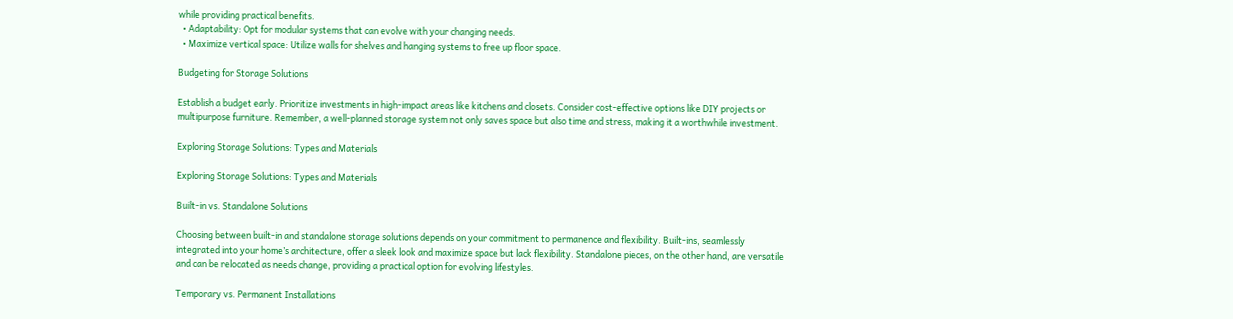while providing practical benefits.
  • Adaptability: Opt for modular systems that can evolve with your changing needs.
  • Maximize vertical space: Utilize walls for shelves and hanging systems to free up floor space.

Budgeting for Storage Solutions

Establish a budget early. Prioritize investments in high-impact areas like kitchens and closets. Consider cost-effective options like DIY projects or multipurpose furniture. Remember, a well-planned storage system not only saves space but also time and stress, making it a worthwhile investment.

Exploring Storage Solutions: Types and Materials

Exploring Storage Solutions: Types and Materials

Built-in vs. Standalone Solutions

Choosing between built-in and standalone storage solutions depends on your commitment to permanence and flexibility. Built-ins, seamlessly integrated into your home’s architecture, offer a sleek look and maximize space but lack flexibility. Standalone pieces, on the other hand, are versatile and can be relocated as needs change, providing a practical option for evolving lifestyles.

Temporary vs. Permanent Installations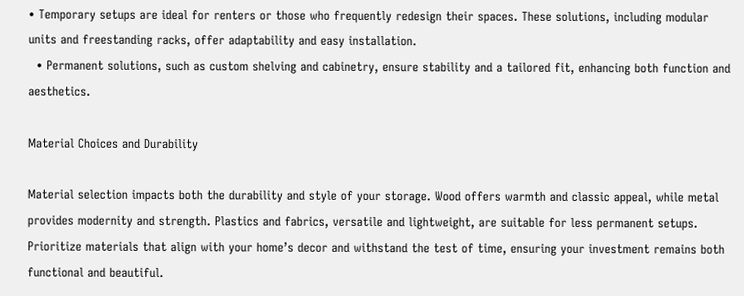• Temporary setups are ideal for renters or those who frequently redesign their spaces. These solutions, including modular units and freestanding racks, offer adaptability and easy installation.
  • Permanent solutions, such as custom shelving and cabinetry, ensure stability and a tailored fit, enhancing both function and aesthetics.

Material Choices and Durability

Material selection impacts both the durability and style of your storage. Wood offers warmth and classic appeal, while metal provides modernity and strength. Plastics and fabrics, versatile and lightweight, are suitable for less permanent setups. Prioritize materials that align with your home’s decor and withstand the test of time, ensuring your investment remains both functional and beautiful.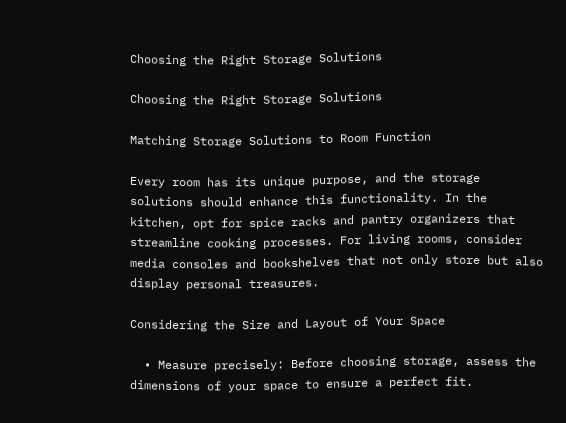Choosing the Right Storage Solutions

Choosing the Right Storage Solutions

Matching Storage Solutions to Room Function

Every room has its unique purpose, and the storage solutions should enhance this functionality. In the kitchen, opt for spice racks and pantry organizers that streamline cooking processes. For living rooms, consider media consoles and bookshelves that not only store but also display personal treasures.

Considering the Size and Layout of Your Space

  • Measure precisely: Before choosing storage, assess the dimensions of your space to ensure a perfect fit.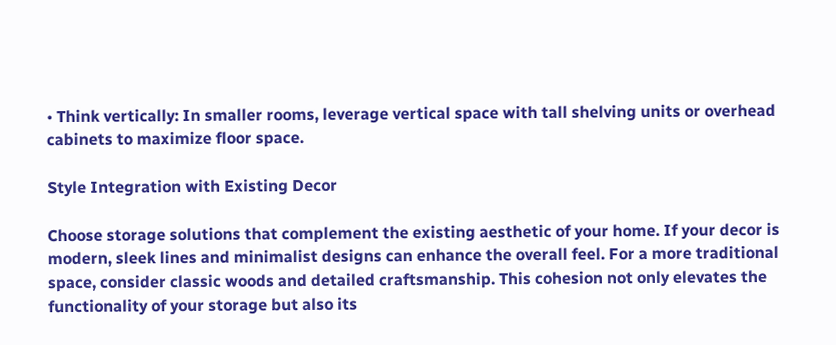• Think vertically: In smaller rooms, leverage vertical space with tall shelving units or overhead cabinets to maximize floor space.

Style Integration with Existing Decor

Choose storage solutions that complement the existing aesthetic of your home. If your decor is modern, sleek lines and minimalist designs can enhance the overall feel. For a more traditional space, consider classic woods and detailed craftsmanship. This cohesion not only elevates the functionality of your storage but also its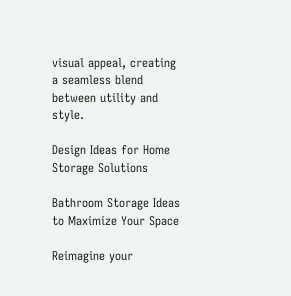visual appeal, creating a seamless blend between utility and style.

Design Ideas for Home Storage Solutions

Bathroom Storage Ideas to Maximize Your Space

Reimagine your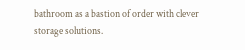bathroom as a bastion of order with clever storage solutions.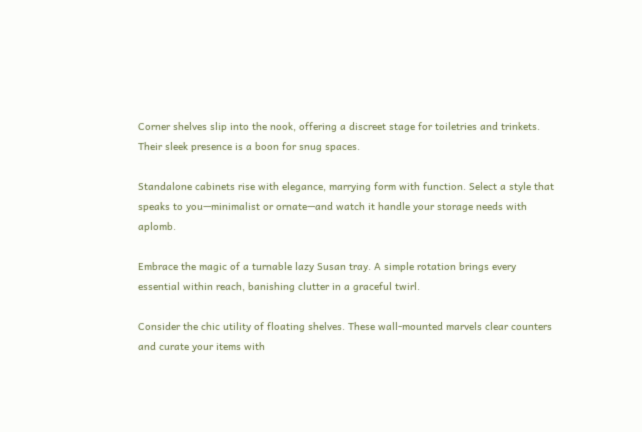Corner shelves slip into the nook, offering a discreet stage for toiletries and trinkets. Their sleek presence is a boon for snug spaces.

Standalone cabinets rise with elegance, marrying form with function. Select a style that speaks to you—minimalist or ornate—and watch it handle your storage needs with aplomb.

Embrace the magic of a turnable lazy Susan tray. A simple rotation brings every essential within reach, banishing clutter in a graceful twirl.

Consider the chic utility of floating shelves. These wall-mounted marvels clear counters and curate your items with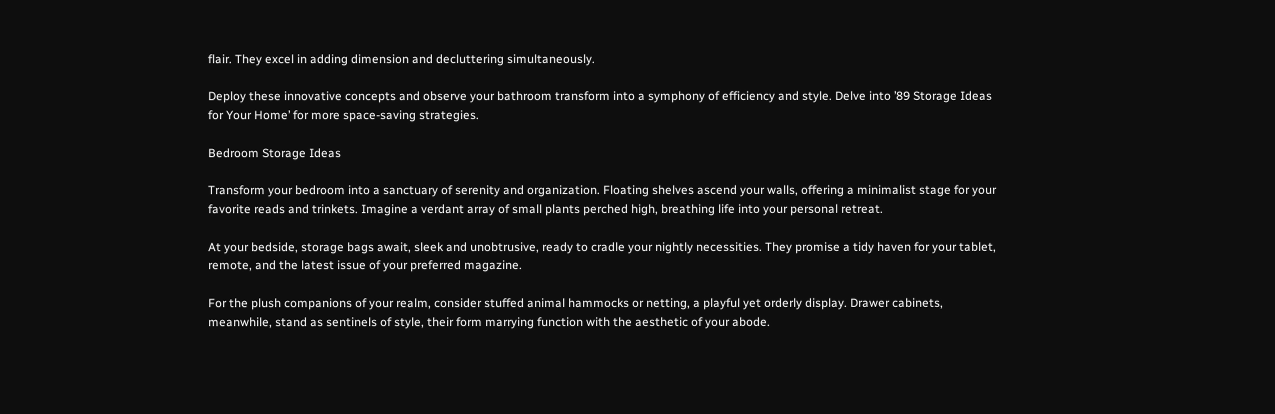flair. They excel in adding dimension and decluttering simultaneously.

Deploy these innovative concepts and observe your bathroom transform into a symphony of efficiency and style. Delve into ’89 Storage Ideas for Your Home’ for more space-saving strategies.

Bedroom Storage Ideas

Transform your bedroom into a sanctuary of serenity and organization. Floating shelves ascend your walls, offering a minimalist stage for your favorite reads and trinkets. Imagine a verdant array of small plants perched high, breathing life into your personal retreat.

At your bedside, storage bags await, sleek and unobtrusive, ready to cradle your nightly necessities. They promise a tidy haven for your tablet, remote, and the latest issue of your preferred magazine.

For the plush companions of your realm, consider stuffed animal hammocks or netting, a playful yet orderly display. Drawer cabinets, meanwhile, stand as sentinels of style, their form marrying function with the aesthetic of your abode.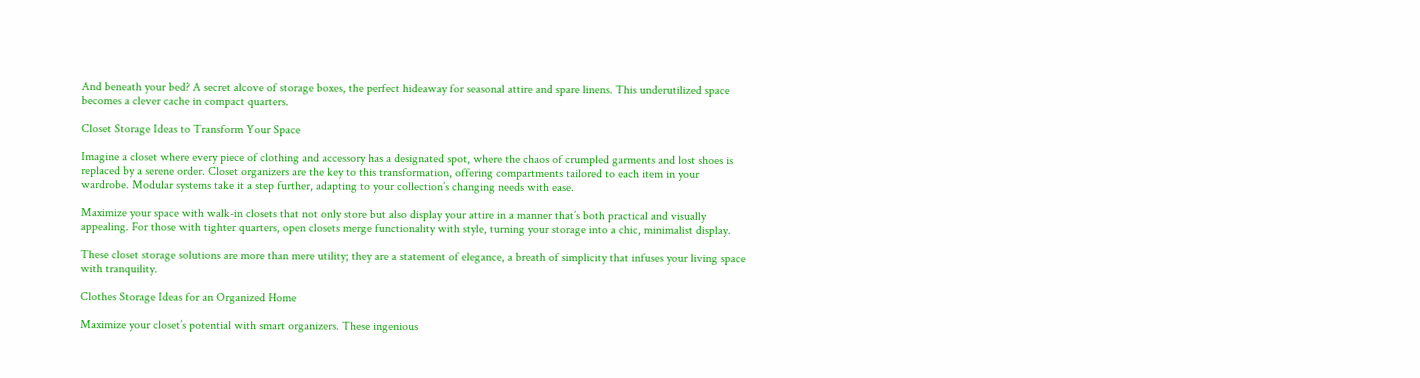And beneath your bed? A secret alcove of storage boxes, the perfect hideaway for seasonal attire and spare linens. This underutilized space becomes a clever cache in compact quarters.

Closet Storage Ideas to Transform Your Space

Imagine a closet where every piece of clothing and accessory has a designated spot, where the chaos of crumpled garments and lost shoes is replaced by a serene order. Closet organizers are the key to this transformation, offering compartments tailored to each item in your wardrobe. Modular systems take it a step further, adapting to your collection’s changing needs with ease.

Maximize your space with walk-in closets that not only store but also display your attire in a manner that’s both practical and visually appealing. For those with tighter quarters, open closets merge functionality with style, turning your storage into a chic, minimalist display.

These closet storage solutions are more than mere utility; they are a statement of elegance, a breath of simplicity that infuses your living space with tranquility.

Clothes Storage Ideas for an Organized Home

Maximize your closet’s potential with smart organizers. These ingenious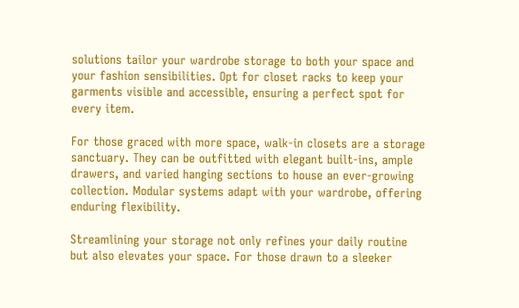solutions tailor your wardrobe storage to both your space and your fashion sensibilities. Opt for closet racks to keep your garments visible and accessible, ensuring a perfect spot for every item.

For those graced with more space, walk-in closets are a storage sanctuary. They can be outfitted with elegant built-ins, ample drawers, and varied hanging sections to house an ever-growing collection. Modular systems adapt with your wardrobe, offering enduring flexibility.

Streamlining your storage not only refines your daily routine but also elevates your space. For those drawn to a sleeker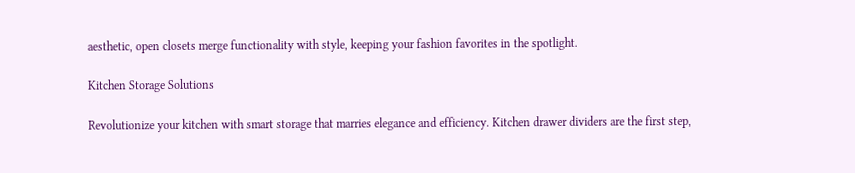aesthetic, open closets merge functionality with style, keeping your fashion favorites in the spotlight.

Kitchen Storage Solutions

Revolutionize your kitchen with smart storage that marries elegance and efficiency. Kitchen drawer dividers are the first step,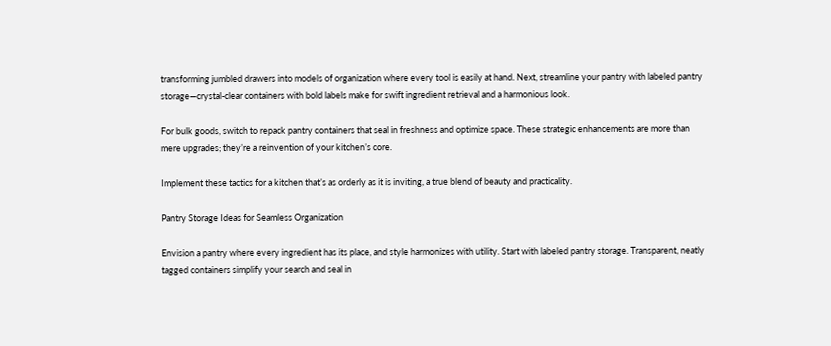transforming jumbled drawers into models of organization where every tool is easily at hand. Next, streamline your pantry with labeled pantry storage—crystal-clear containers with bold labels make for swift ingredient retrieval and a harmonious look.

For bulk goods, switch to repack pantry containers that seal in freshness and optimize space. These strategic enhancements are more than mere upgrades; they’re a reinvention of your kitchen’s core.

Implement these tactics for a kitchen that’s as orderly as it is inviting, a true blend of beauty and practicality.

Pantry Storage Ideas for Seamless Organization

Envision a pantry where every ingredient has its place, and style harmonizes with utility. Start with labeled pantry storage. Transparent, neatly tagged containers simplify your search and seal in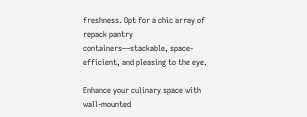freshness. Opt for a chic array of repack pantry containers—stackable, space-efficient, and pleasing to the eye.

Enhance your culinary space with wall-mounted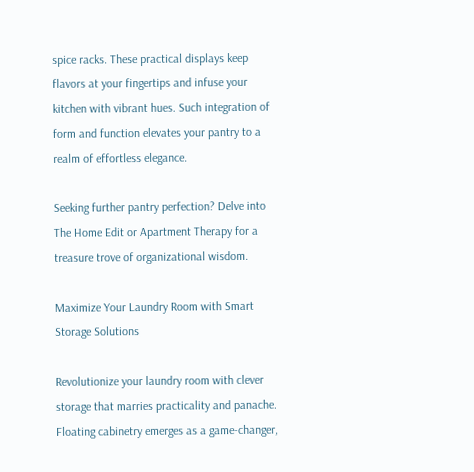spice racks. These practical displays keep flavors at your fingertips and infuse your kitchen with vibrant hues. Such integration of form and function elevates your pantry to a realm of effortless elegance.

Seeking further pantry perfection? Delve into The Home Edit or Apartment Therapy for a treasure trove of organizational wisdom.

Maximize Your Laundry Room with Smart Storage Solutions

Revolutionize your laundry room with clever storage that marries practicality and panache. Floating cabinetry emerges as a game-changer,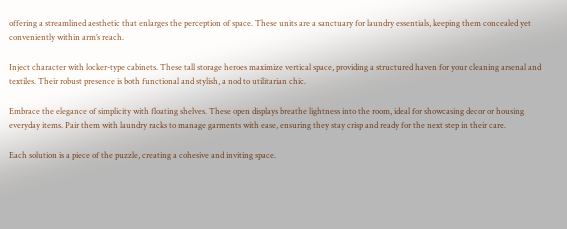offering a streamlined aesthetic that enlarges the perception of space. These units are a sanctuary for laundry essentials, keeping them concealed yet conveniently within arm’s reach.

Inject character with locker-type cabinets. These tall storage heroes maximize vertical space, providing a structured haven for your cleaning arsenal and textiles. Their robust presence is both functional and stylish, a nod to utilitarian chic.

Embrace the elegance of simplicity with floating shelves. These open displays breathe lightness into the room, ideal for showcasing decor or housing everyday items. Pair them with laundry racks to manage garments with ease, ensuring they stay crisp and ready for the next step in their care.

Each solution is a piece of the puzzle, creating a cohesive and inviting space.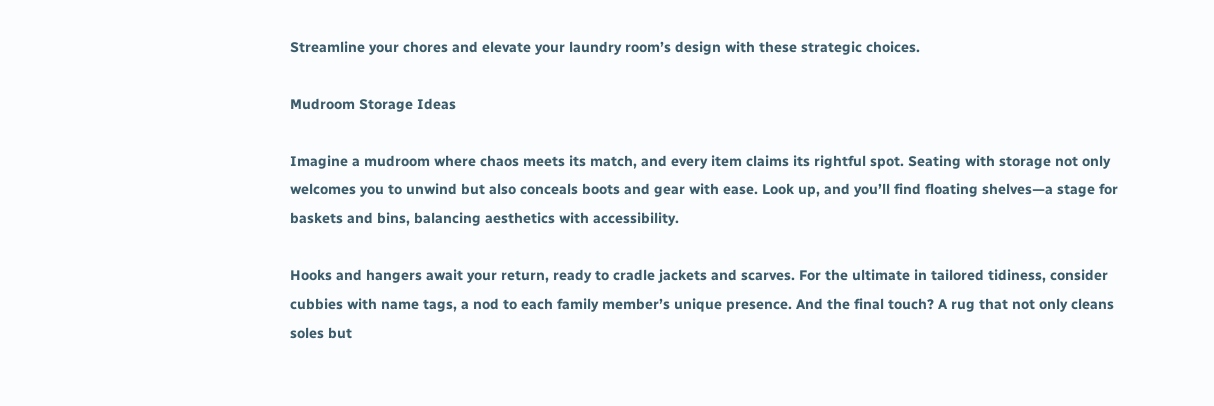Streamline your chores and elevate your laundry room’s design with these strategic choices.

Mudroom Storage Ideas

Imagine a mudroom where chaos meets its match, and every item claims its rightful spot. Seating with storage not only welcomes you to unwind but also conceals boots and gear with ease. Look up, and you’ll find floating shelves—a stage for baskets and bins, balancing aesthetics with accessibility.

Hooks and hangers await your return, ready to cradle jackets and scarves. For the ultimate in tailored tidiness, consider cubbies with name tags, a nod to each family member’s unique presence. And the final touch? A rug that not only cleans soles but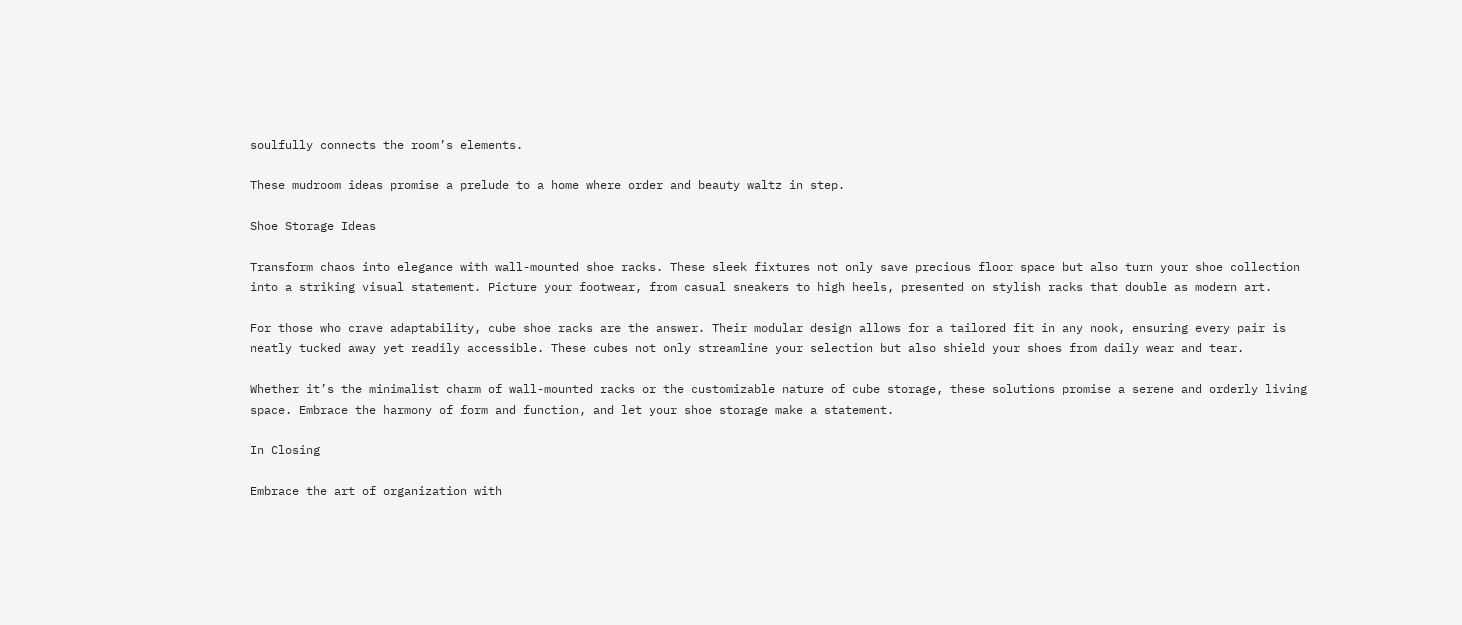soulfully connects the room’s elements.

These mudroom ideas promise a prelude to a home where order and beauty waltz in step.

Shoe Storage Ideas

Transform chaos into elegance with wall-mounted shoe racks. These sleek fixtures not only save precious floor space but also turn your shoe collection into a striking visual statement. Picture your footwear, from casual sneakers to high heels, presented on stylish racks that double as modern art.

For those who crave adaptability, cube shoe racks are the answer. Their modular design allows for a tailored fit in any nook, ensuring every pair is neatly tucked away yet readily accessible. These cubes not only streamline your selection but also shield your shoes from daily wear and tear.

Whether it’s the minimalist charm of wall-mounted racks or the customizable nature of cube storage, these solutions promise a serene and orderly living space. Embrace the harmony of form and function, and let your shoe storage make a statement.

In Closing

Embrace the art of organization with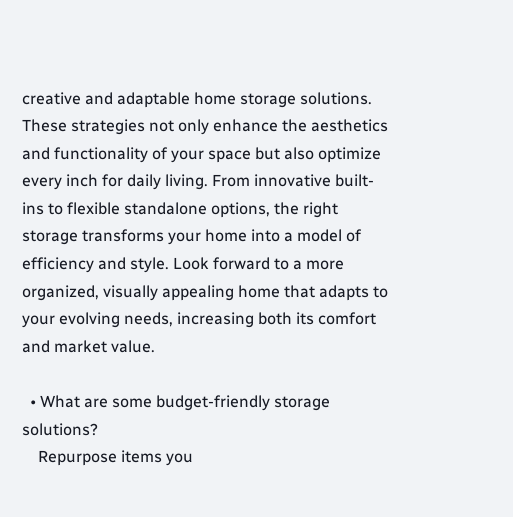creative and adaptable home storage solutions. These strategies not only enhance the aesthetics and functionality of your space but also optimize every inch for daily living. From innovative built-ins to flexible standalone options, the right storage transforms your home into a model of efficiency and style. Look forward to a more organized, visually appealing home that adapts to your evolving needs, increasing both its comfort and market value.

  • What are some budget-friendly storage solutions?
    Repurpose items you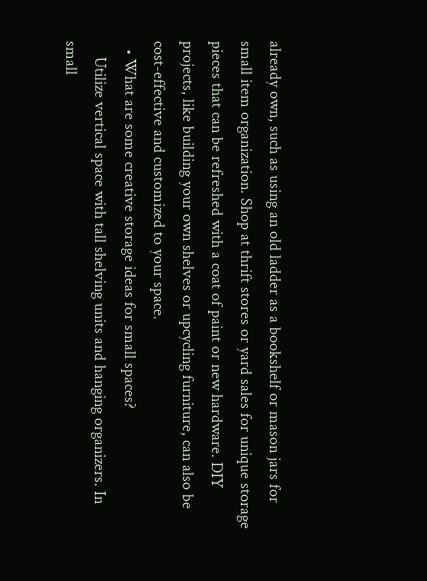already own, such as using an old ladder as a bookshelf or mason jars for small item organization. Shop at thrift stores or yard sales for unique storage pieces that can be refreshed with a coat of paint or new hardware. DIY projects, like building your own shelves or upcycling furniture, can also be cost-effective and customized to your space.
  • What are some creative storage ideas for small spaces?
    Utilize vertical space with tall shelving units and hanging organizers. In small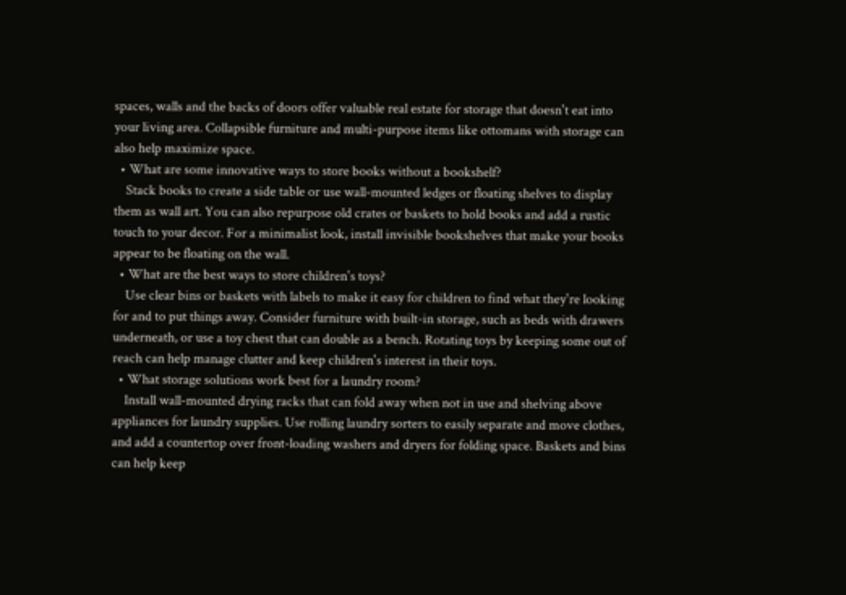spaces, walls and the backs of doors offer valuable real estate for storage that doesn't eat into your living area. Collapsible furniture and multi-purpose items like ottomans with storage can also help maximize space.
  • What are some innovative ways to store books without a bookshelf?
    Stack books to create a side table or use wall-mounted ledges or floating shelves to display them as wall art. You can also repurpose old crates or baskets to hold books and add a rustic touch to your decor. For a minimalist look, install invisible bookshelves that make your books appear to be floating on the wall.
  • What are the best ways to store children's toys?
    Use clear bins or baskets with labels to make it easy for children to find what they're looking for and to put things away. Consider furniture with built-in storage, such as beds with drawers underneath, or use a toy chest that can double as a bench. Rotating toys by keeping some out of reach can help manage clutter and keep children's interest in their toys.
  • What storage solutions work best for a laundry room?
    Install wall-mounted drying racks that can fold away when not in use and shelving above appliances for laundry supplies. Use rolling laundry sorters to easily separate and move clothes, and add a countertop over front-loading washers and dryers for folding space. Baskets and bins can help keep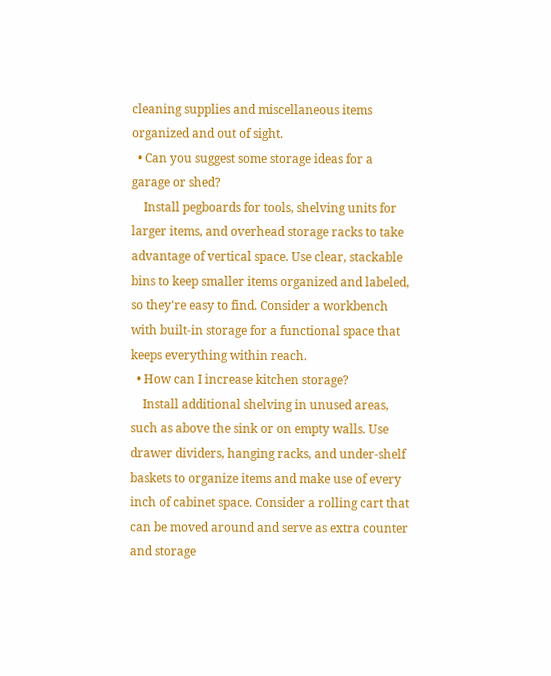cleaning supplies and miscellaneous items organized and out of sight.
  • Can you suggest some storage ideas for a garage or shed?
    Install pegboards for tools, shelving units for larger items, and overhead storage racks to take advantage of vertical space. Use clear, stackable bins to keep smaller items organized and labeled, so they're easy to find. Consider a workbench with built-in storage for a functional space that keeps everything within reach.
  • How can I increase kitchen storage?
    Install additional shelving in unused areas, such as above the sink or on empty walls. Use drawer dividers, hanging racks, and under-shelf baskets to organize items and make use of every inch of cabinet space. Consider a rolling cart that can be moved around and serve as extra counter and storage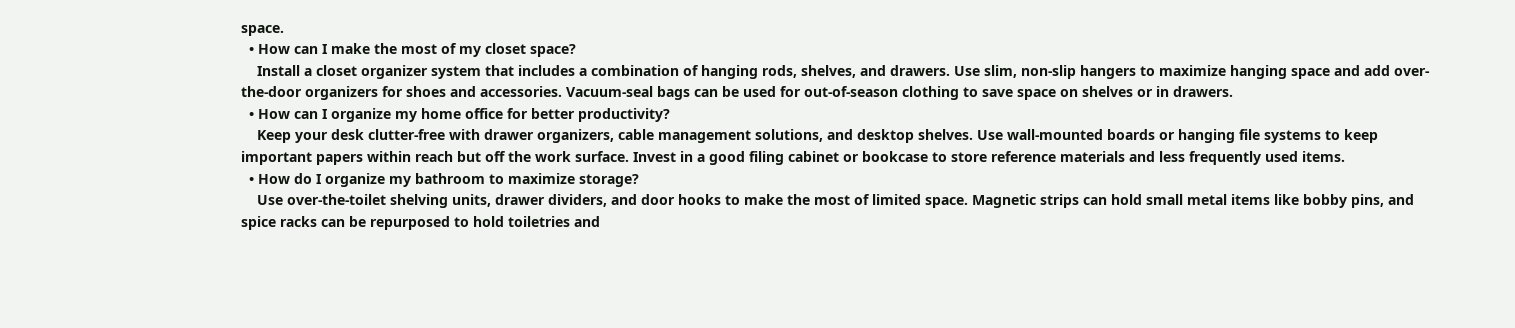space.
  • How can I make the most of my closet space?
    Install a closet organizer system that includes a combination of hanging rods, shelves, and drawers. Use slim, non-slip hangers to maximize hanging space and add over-the-door organizers for shoes and accessories. Vacuum-seal bags can be used for out-of-season clothing to save space on shelves or in drawers.
  • How can I organize my home office for better productivity?
    Keep your desk clutter-free with drawer organizers, cable management solutions, and desktop shelves. Use wall-mounted boards or hanging file systems to keep important papers within reach but off the work surface. Invest in a good filing cabinet or bookcase to store reference materials and less frequently used items.
  • How do I organize my bathroom to maximize storage?
    Use over-the-toilet shelving units, drawer dividers, and door hooks to make the most of limited space. Magnetic strips can hold small metal items like bobby pins, and spice racks can be repurposed to hold toiletries and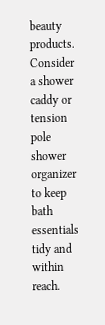beauty products. Consider a shower caddy or tension pole shower organizer to keep bath essentials tidy and within reach.